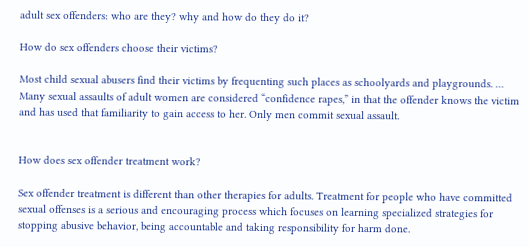adult sex offenders: who are they? why and how do they do it?

How do sex offenders choose their victims?

Most child sexual abusers find their victims by frequenting such places as schoolyards and playgrounds. … Many sexual assaults of adult women are considered “confidence rapes,” in that the offender knows the victim and has used that familiarity to gain access to her. Only men commit sexual assault.


How does sex offender treatment work?

Sex offender treatment is different than other therapies for adults. Treatment for people who have committed sexual offenses is a serious and encouraging process which focuses on learning specialized strategies for stopping abusive behavior, being accountable and taking responsibility for harm done.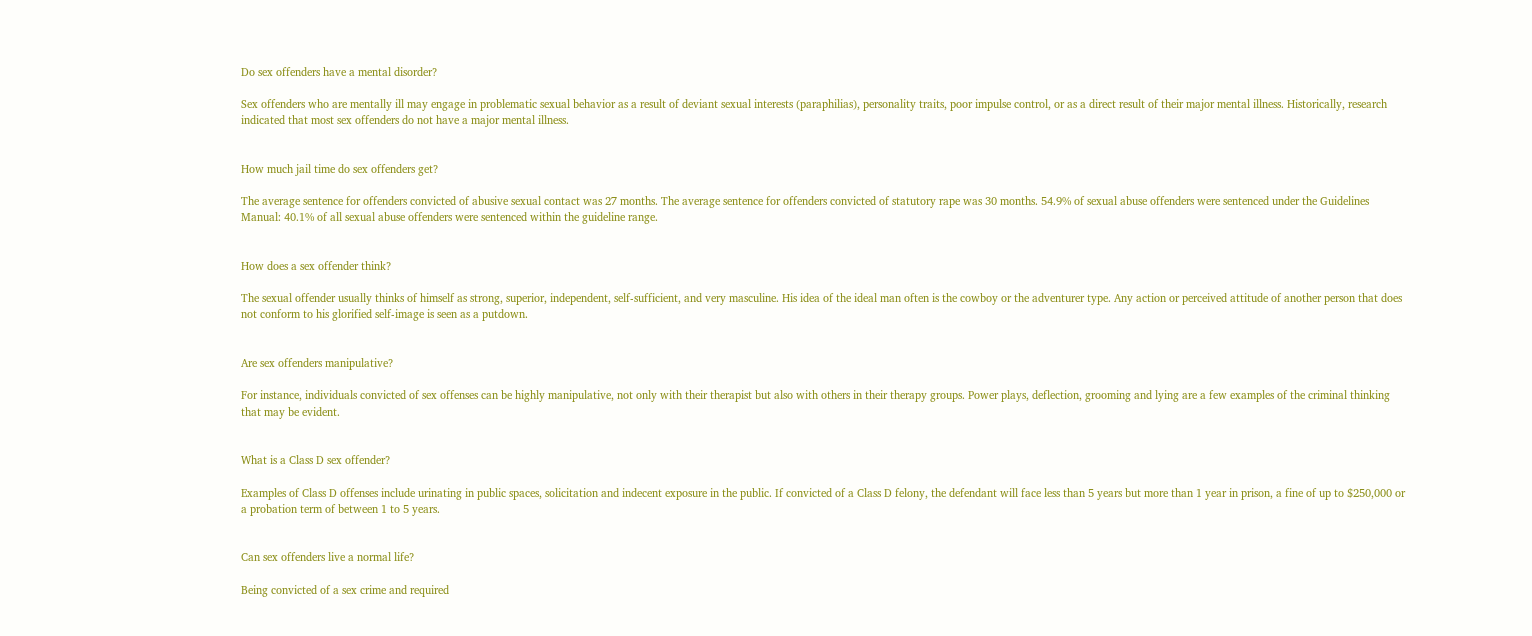Do sex offenders have a mental disorder?

Sex offenders who are mentally ill may engage in problematic sexual behavior as a result of deviant sexual interests (paraphilias), personality traits, poor impulse control, or as a direct result of their major mental illness. Historically, research indicated that most sex offenders do not have a major mental illness.


How much jail time do sex offenders get?

The average sentence for offenders convicted of abusive sexual contact was 27 months. The average sentence for offenders convicted of statutory rape was 30 months. 54.9% of sexual abuse offenders were sentenced under the Guidelines Manual: 40.1% of all sexual abuse offenders were sentenced within the guideline range.


How does a sex offender think?

The sexual offender usually thinks of himself as strong, superior, independent, self-sufficient, and very masculine. His idea of the ideal man often is the cowboy or the adventurer type. Any action or perceived attitude of another person that does not conform to his glorified self-image is seen as a putdown.


Are sex offenders manipulative?

For instance, individuals convicted of sex offenses can be highly manipulative, not only with their therapist but also with others in their therapy groups. Power plays, deflection, grooming and lying are a few examples of the criminal thinking that may be evident.


What is a Class D sex offender?

Examples of Class D offenses include urinating in public spaces, solicitation and indecent exposure in the public. If convicted of a Class D felony, the defendant will face less than 5 years but more than 1 year in prison, a fine of up to $250,000 or a probation term of between 1 to 5 years.


Can sex offenders live a normal life?

Being convicted of a sex crime and required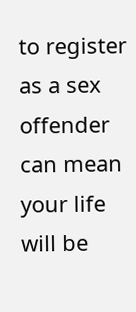to register as a sex offender can mean your life will be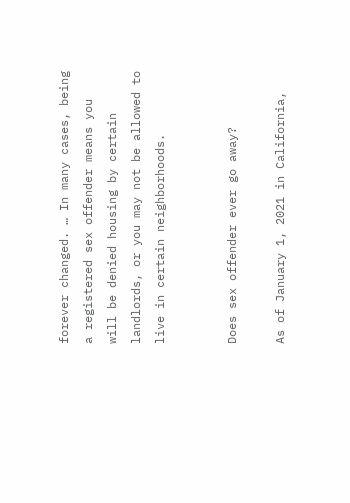forever changed. … In many cases, being a registered sex offender means you will be denied housing by certain landlords, or you may not be allowed to live in certain neighborhoods.


Does sex offender ever go away?

As of January 1, 2021 in California,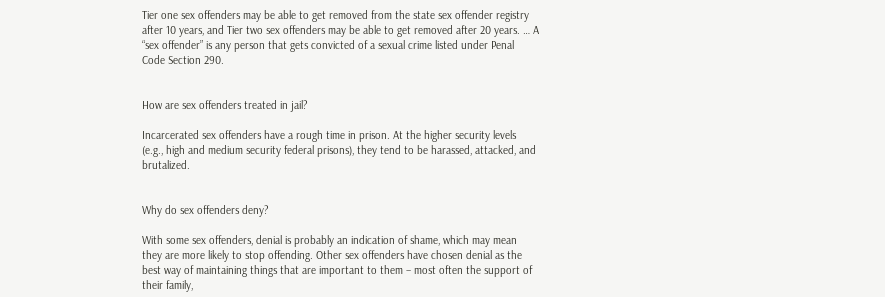Tier one sex offenders may be able to get removed from the state sex offender registry after 10 years, and Tier two sex offenders may be able to get removed after 20 years. … A “sex offender” is any person that gets convicted of a sexual crime listed under Penal Code Section 290.


How are sex offenders treated in jail?

Incarcerated sex offenders have a rough time in prison. At the higher security levels (e.g., high and medium security federal prisons), they tend to be harassed, attacked, and brutalized.


Why do sex offenders deny?

With some sex offenders, denial is probably an indication of shame, which may mean they are more likely to stop offending. Other sex offenders have chosen denial as the best way of maintaining things that are important to them – most often the support of their family,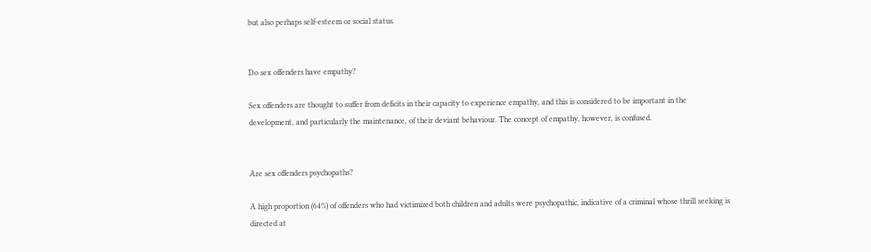but also perhaps self-esteem or social status.


Do sex offenders have empathy?

Sex offenders are thought to suffer from deficits in their capacity to experience empathy, and this is considered to be important in the development, and particularly the maintenance, of their deviant behaviour. The concept of empathy, however, is confused.


Are sex offenders psychopaths?

A high proportion (64%) of offenders who had victimized both children and adults were psychopathic, indicative of a criminal whose thrill seeking is directed at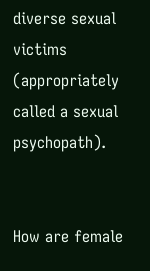diverse sexual victims (appropriately called a sexual psychopath).


How are female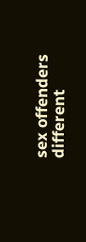sex offenders different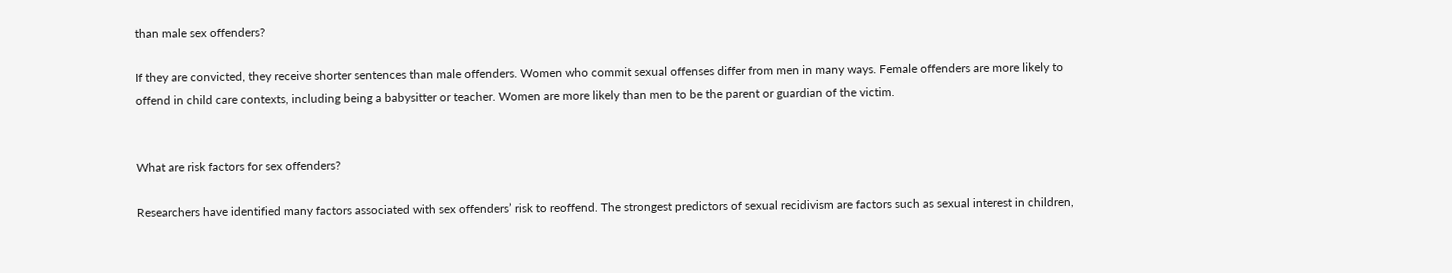than male sex offenders?

If they are convicted, they receive shorter sentences than male offenders. Women who commit sexual offenses differ from men in many ways. Female offenders are more likely to offend in child care contexts, including being a babysitter or teacher. Women are more likely than men to be the parent or guardian of the victim.


What are risk factors for sex offenders?

Researchers have identified many factors associated with sex offenders’ risk to reoffend. The strongest predictors of sexual recidivism are factors such as sexual interest in children,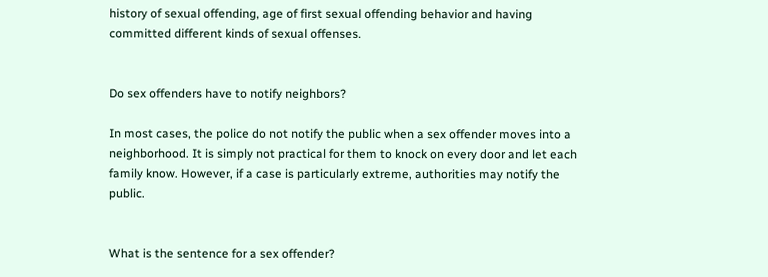history of sexual offending, age of first sexual offending behavior and having committed different kinds of sexual offenses.


Do sex offenders have to notify neighbors?

In most cases, the police do not notify the public when a sex offender moves into a neighborhood. It is simply not practical for them to knock on every door and let each family know. However, if a case is particularly extreme, authorities may notify the public.


What is the sentence for a sex offender?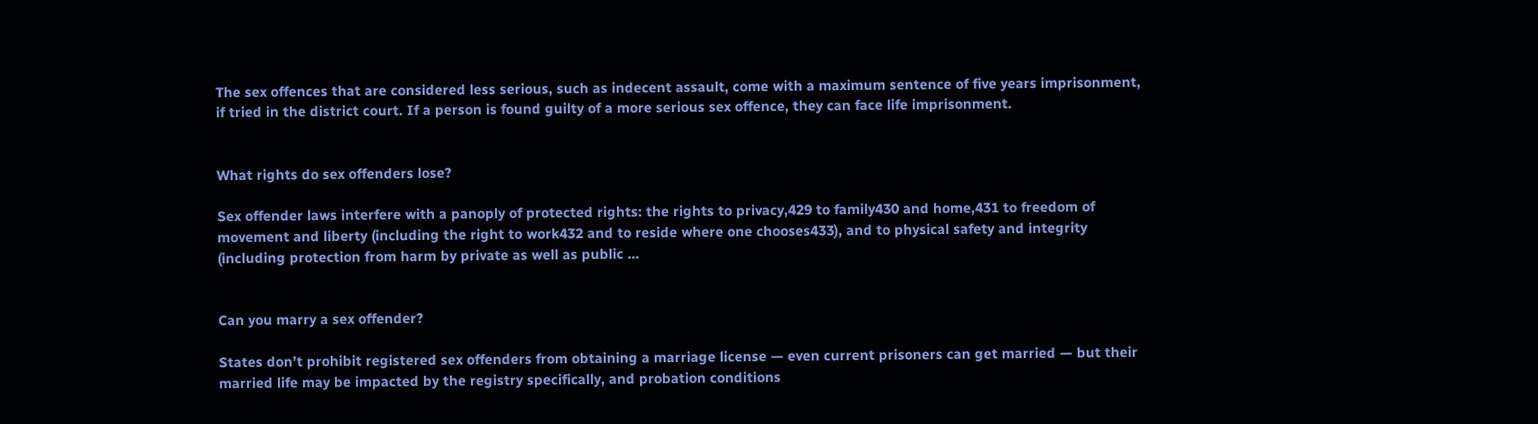The sex offences that are considered less serious, such as indecent assault, come with a maximum sentence of five years imprisonment, if tried in the district court. If a person is found guilty of a more serious sex offence, they can face life imprisonment.


What rights do sex offenders lose?

Sex offender laws interfere with a panoply of protected rights: the rights to privacy,429 to family430 and home,431 to freedom of movement and liberty (including the right to work432 and to reside where one chooses433), and to physical safety and integrity (including protection from harm by private as well as public …


Can you marry a sex offender?

States don’t prohibit registered sex offenders from obtaining a marriage license — even current prisoners can get married — but their married life may be impacted by the registry specifically, and probation conditions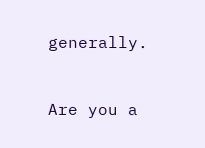generally.


Are you a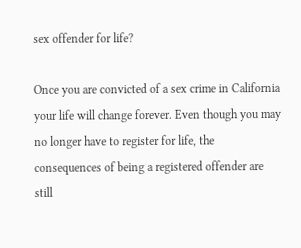sex offender for life?

Once you are convicted of a sex crime in California your life will change forever. Even though you may no longer have to register for life, the consequences of being a registered offender are still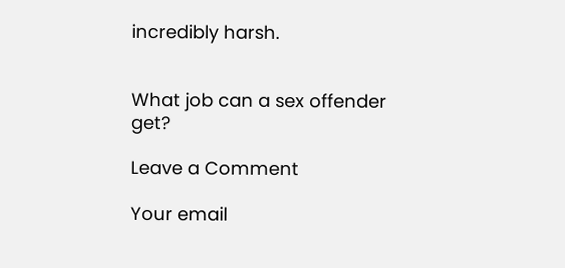incredibly harsh.


What job can a sex offender get?

Leave a Comment

Your email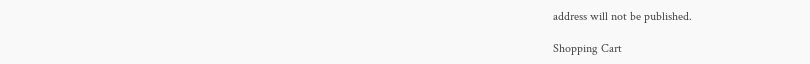address will not be published.

Shopping Cart